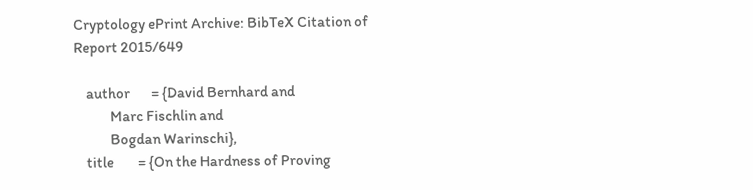Cryptology ePrint Archive: BibTeX Citation of Report 2015/649

    author       = {David Bernhard and
            Marc Fischlin and
            Bogdan Warinschi},
    title        = {On the Hardness of Proving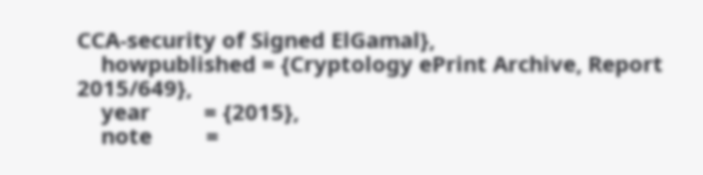CCA-security of Signed ElGamal},
    howpublished = {Cryptology ePrint Archive, Report 2015/649},
    year         = {2015},
    note         =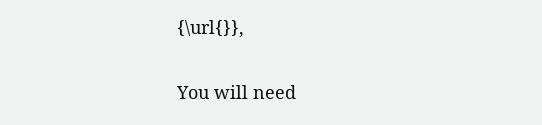{\url{}},

You will need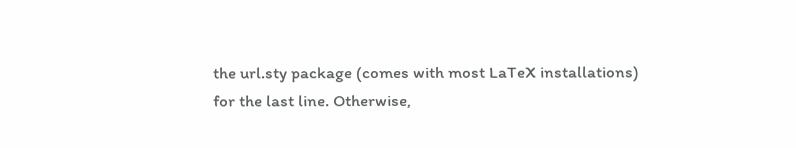the url.sty package (comes with most LaTeX installations) for the last line. Otherwise,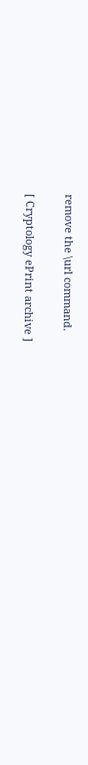remove the \url command.

[ Cryptology ePrint archive ]